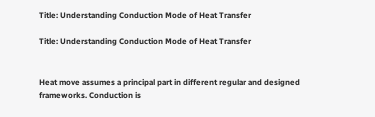Title: Understanding Conduction Mode of Heat Transfer

Title: Understanding Conduction Mode of Heat Transfer


Heat move assumes a principal part in different regular and designed frameworks. Conduction is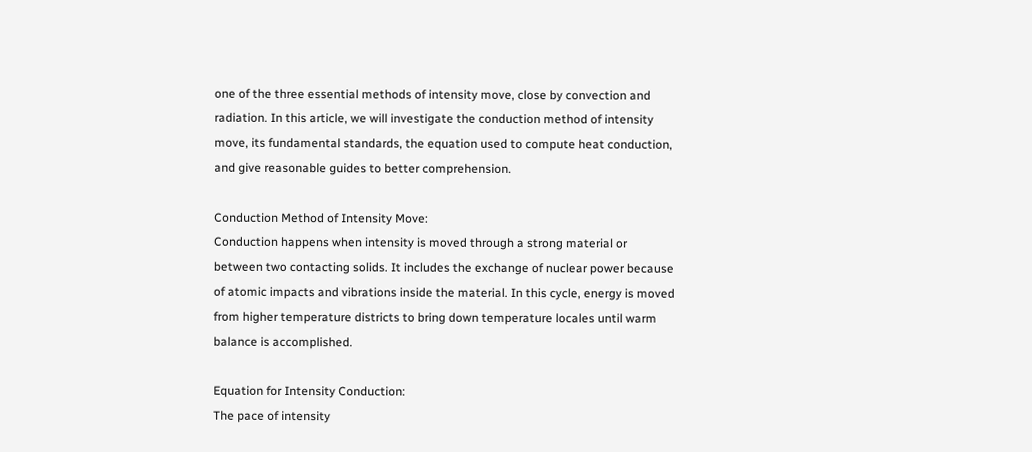one of the three essential methods of intensity move, close by convection and radiation. In this article, we will investigate the conduction method of intensity move, its fundamental standards, the equation used to compute heat conduction, and give reasonable guides to better comprehension.

Conduction Method of Intensity Move:
Conduction happens when intensity is moved through a strong material or between two contacting solids. It includes the exchange of nuclear power because of atomic impacts and vibrations inside the material. In this cycle, energy is moved from higher temperature districts to bring down temperature locales until warm balance is accomplished.

Equation for Intensity Conduction:
The pace of intensity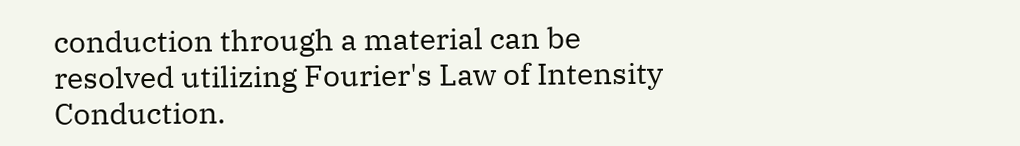conduction through a material can be resolved utilizing Fourier's Law of Intensity Conduction.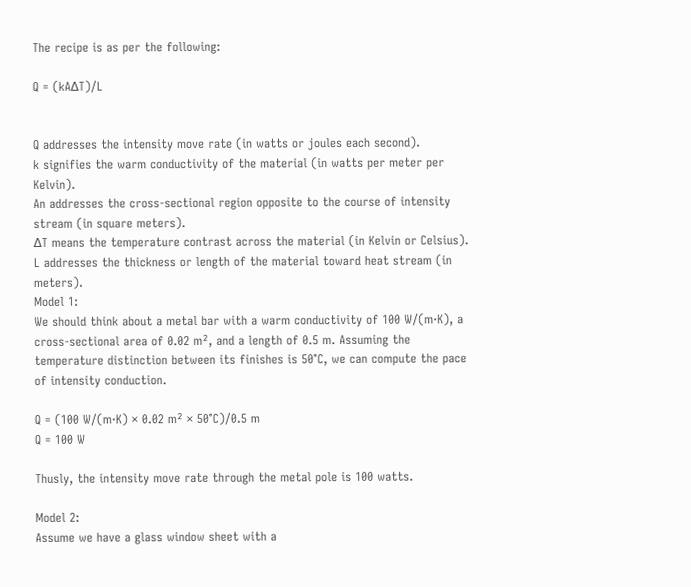The recipe is as per the following:

Q = (kA∆T)/L


Q addresses the intensity move rate (in watts or joules each second).
k signifies the warm conductivity of the material (in watts per meter per Kelvin).
An addresses the cross-sectional region opposite to the course of intensity stream (in square meters).
∆T means the temperature contrast across the material (in Kelvin or Celsius).
L addresses the thickness or length of the material toward heat stream (in meters).
Model 1:
We should think about a metal bar with a warm conductivity of 100 W/(m·K), a cross-sectional area of 0.02 m², and a length of 0.5 m. Assuming the temperature distinction between its finishes is 50°C, we can compute the pace of intensity conduction.

Q = (100 W/(m·K) × 0.02 m² × 50°C)/0.5 m
Q = 100 W

Thusly, the intensity move rate through the metal pole is 100 watts.

Model 2:
Assume we have a glass window sheet with a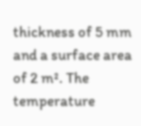thickness of 5 mm and a surface area of 2 m². The temperature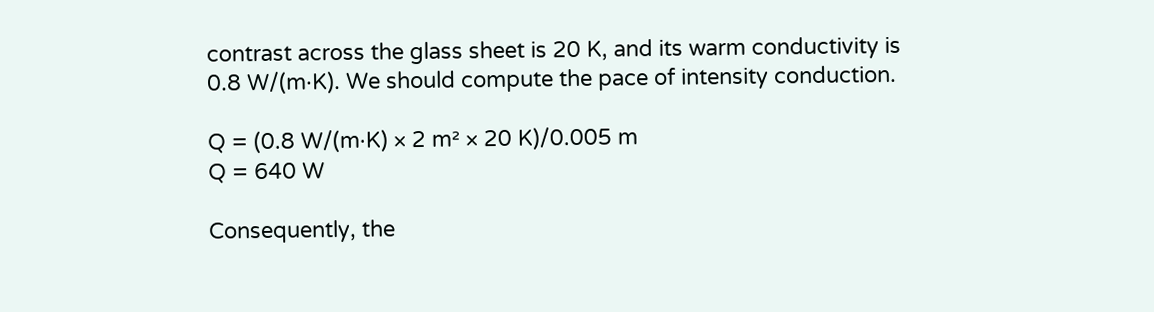contrast across the glass sheet is 20 K, and its warm conductivity is 0.8 W/(m·K). We should compute the pace of intensity conduction.

Q = (0.8 W/(m·K) × 2 m² × 20 K)/0.005 m
Q = 640 W

Consequently, the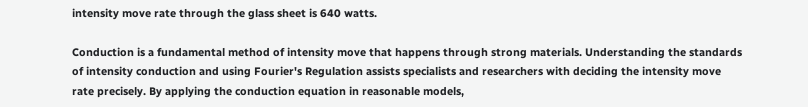intensity move rate through the glass sheet is 640 watts.

Conduction is a fundamental method of intensity move that happens through strong materials. Understanding the standards of intensity conduction and using Fourier's Regulation assists specialists and researchers with deciding the intensity move rate precisely. By applying the conduction equation in reasonable models,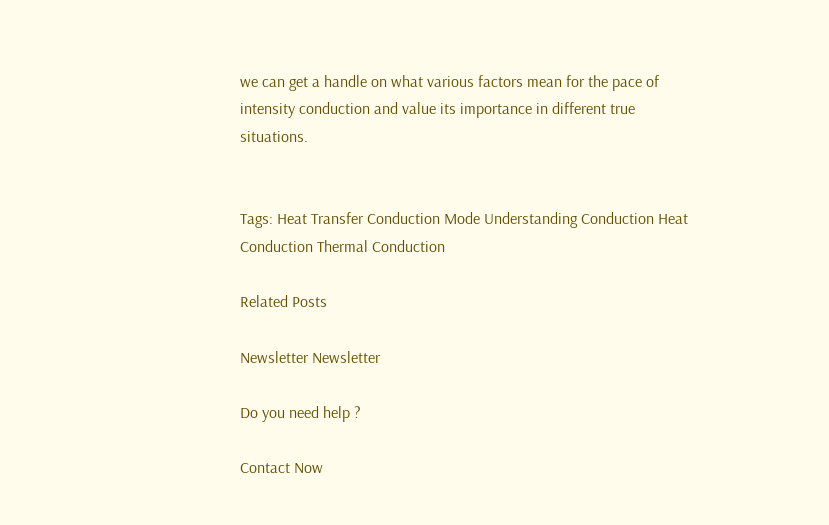we can get a handle on what various factors mean for the pace of intensity conduction and value its importance in different true situations.


Tags: Heat Transfer Conduction Mode Understanding Conduction Heat Conduction Thermal Conduction

Related Posts

Newsletter Newsletter

Do you need help ?

Contact Now